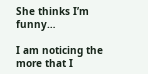She thinks I’m funny…

I am noticing the more that I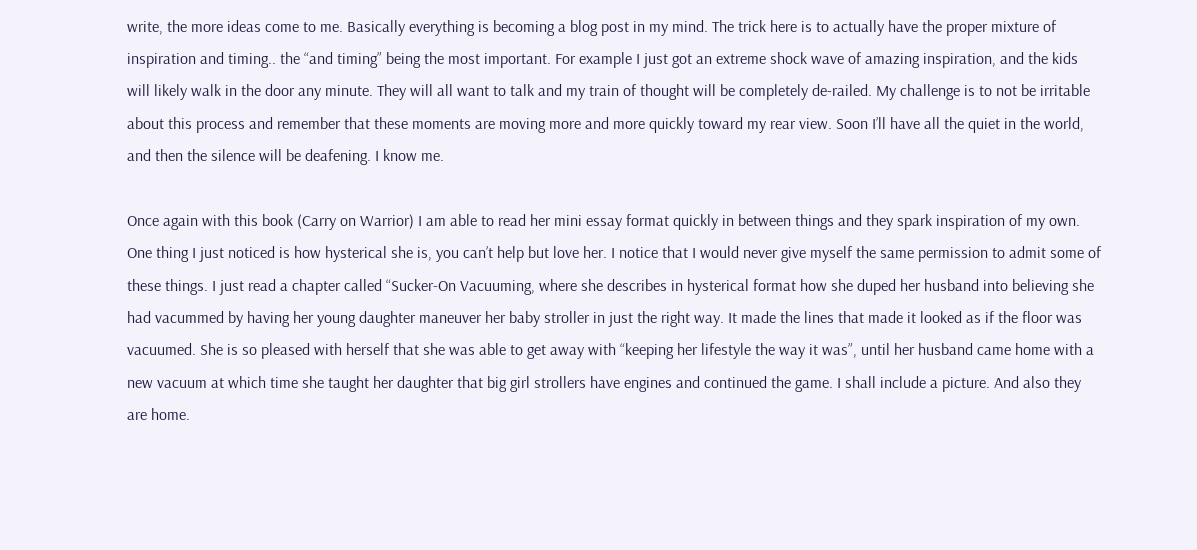write, the more ideas come to me. Basically everything is becoming a blog post in my mind. The trick here is to actually have the proper mixture of inspiration and timing.. the “and timing” being the most important. For example I just got an extreme shock wave of amazing inspiration, and the kids will likely walk in the door any minute. They will all want to talk and my train of thought will be completely de-railed. My challenge is to not be irritable about this process and remember that these moments are moving more and more quickly toward my rear view. Soon I’ll have all the quiet in the world, and then the silence will be deafening. I know me.

Once again with this book (Carry on Warrior) I am able to read her mini essay format quickly in between things and they spark inspiration of my own. One thing I just noticed is how hysterical she is, you can’t help but love her. I notice that I would never give myself the same permission to admit some of these things. I just read a chapter called “Sucker-On Vacuuming, where she describes in hysterical format how she duped her husband into believing she had vacummed by having her young daughter maneuver her baby stroller in just the right way. It made the lines that made it looked as if the floor was vacuumed. She is so pleased with herself that she was able to get away with “keeping her lifestyle the way it was”, until her husband came home with a new vacuum at which time she taught her daughter that big girl strollers have engines and continued the game. I shall include a picture. And also they are home.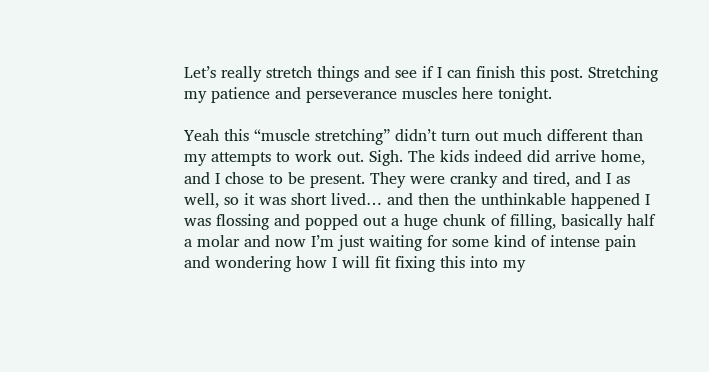Let’s really stretch things and see if I can finish this post. Stretching my patience and perseverance muscles here tonight.

Yeah this “muscle stretching” didn’t turn out much different than my attempts to work out. Sigh. The kids indeed did arrive home, and I chose to be present. They were cranky and tired, and I as well, so it was short lived… and then the unthinkable happened I was flossing and popped out a huge chunk of filling, basically half a molar and now I’m just waiting for some kind of intense pain and wondering how I will fit fixing this into my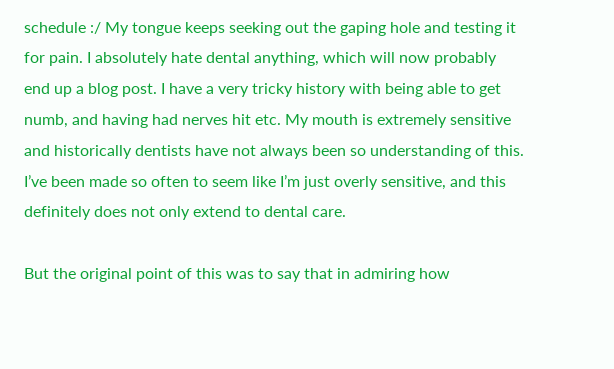schedule :/ My tongue keeps seeking out the gaping hole and testing it for pain. I absolutely hate dental anything, which will now probably end up a blog post. I have a very tricky history with being able to get numb, and having had nerves hit etc. My mouth is extremely sensitive and historically dentists have not always been so understanding of this. I’ve been made so often to seem like I’m just overly sensitive, and this definitely does not only extend to dental care.

But the original point of this was to say that in admiring how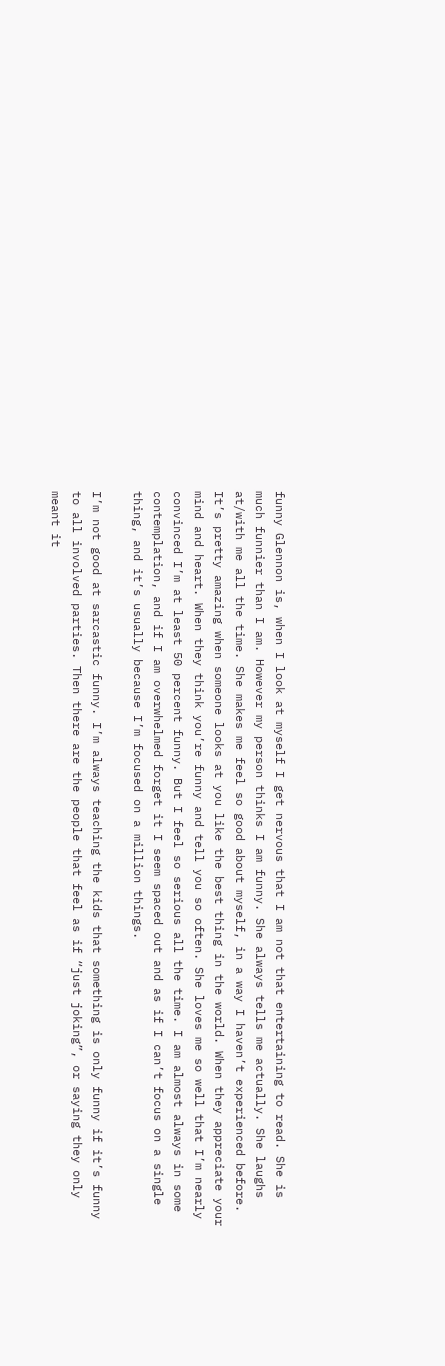funny Glennon is, when I look at myself I get nervous that I am not that entertaining to read. She is much funnier than I am. However my person thinks I am funny. She always tells me actually. She laughs at/with me all the time. She makes me feel so good about myself, in a way I haven’t experienced before. It’s pretty amazing when someone looks at you like the best thing in the world. When they appreciate your mind and heart. When they think you’re funny and tell you so often. She loves me so well that I’m nearly convinced I’m at least 50 percent funny. But I feel so serious all the time. I am almost always in some contemplation, and if I am overwhelmed forget it I seem spaced out and as if I can’t focus on a single thing, and it’s usually because I’m focused on a million things.

I’m not good at sarcastic funny. I’m always teaching the kids that something is only funny if it’s funny to all involved parties. Then there are the people that feel as if “just joking”, or saying they only meant it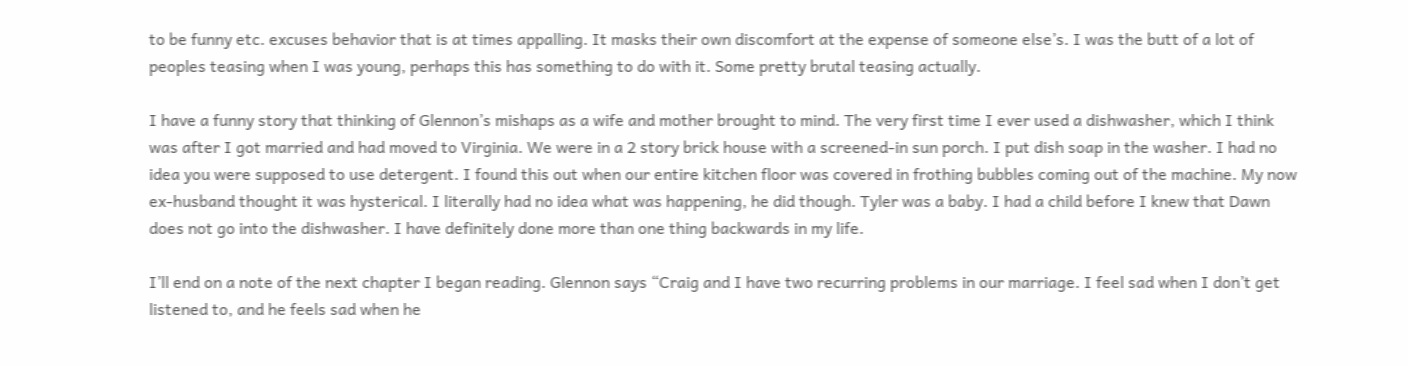to be funny etc. excuses behavior that is at times appalling. It masks their own discomfort at the expense of someone else’s. I was the butt of a lot of peoples teasing when I was young, perhaps this has something to do with it. Some pretty brutal teasing actually.

I have a funny story that thinking of Glennon’s mishaps as a wife and mother brought to mind. The very first time I ever used a dishwasher, which I think was after I got married and had moved to Virginia. We were in a 2 story brick house with a screened-in sun porch. I put dish soap in the washer. I had no idea you were supposed to use detergent. I found this out when our entire kitchen floor was covered in frothing bubbles coming out of the machine. My now ex-husband thought it was hysterical. I literally had no idea what was happening, he did though. Tyler was a baby. I had a child before I knew that Dawn does not go into the dishwasher. I have definitely done more than one thing backwards in my life.

I’ll end on a note of the next chapter I began reading. Glennon says “Craig and I have two recurring problems in our marriage. I feel sad when I don’t get listened to, and he feels sad when he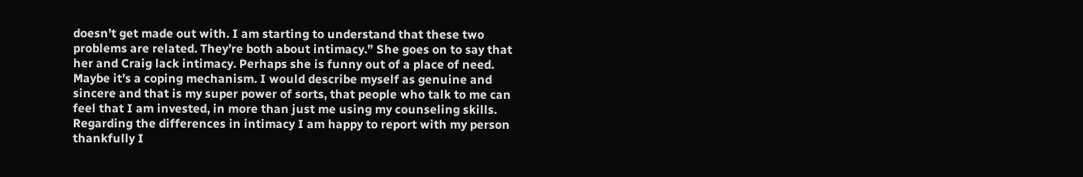doesn’t get made out with. I am starting to understand that these two problems are related. They’re both about intimacy.” She goes on to say that her and Craig lack intimacy. Perhaps she is funny out of a place of need. Maybe it’s a coping mechanism. I would describe myself as genuine and sincere and that is my super power of sorts, that people who talk to me can feel that I am invested, in more than just me using my counseling skills. Regarding the differences in intimacy I am happy to report with my person thankfully I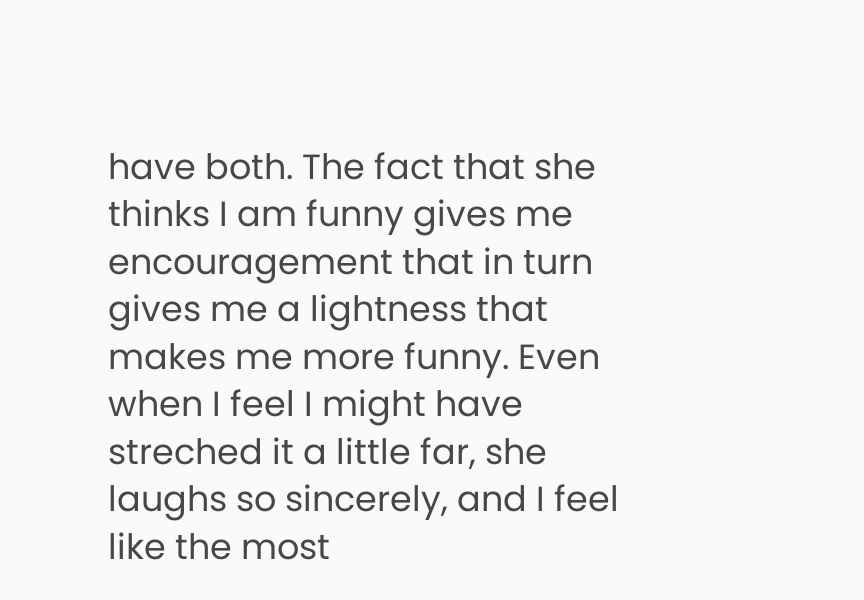have both. The fact that she thinks I am funny gives me encouragement that in turn gives me a lightness that makes me more funny. Even when I feel I might have streched it a little far, she laughs so sincerely, and I feel like the most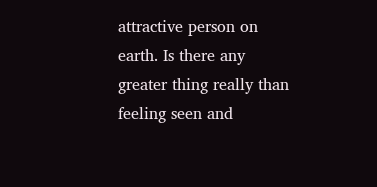attractive person on earth. Is there any greater thing really than feeling seen and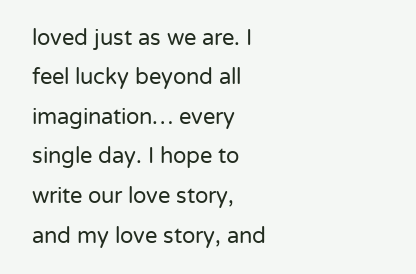loved just as we are. I feel lucky beyond all imagination… every single day. I hope to write our love story, and my love story, and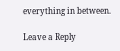everything in between.

Leave a Reply